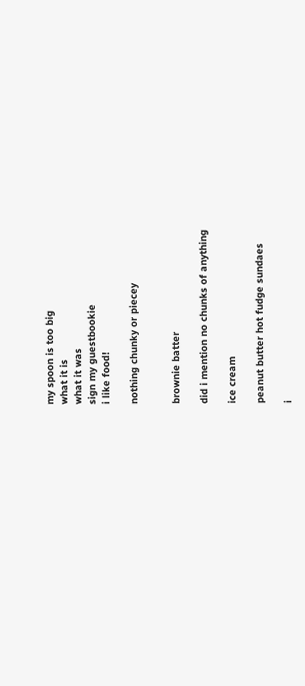my spoon is too big
what it is
what it was
sign my guestbookie
i like food!

nothing chunky or piecey


brownie batter

did i mention no chunks of anything

ice cream

peanut butter hot fudge sundaes

i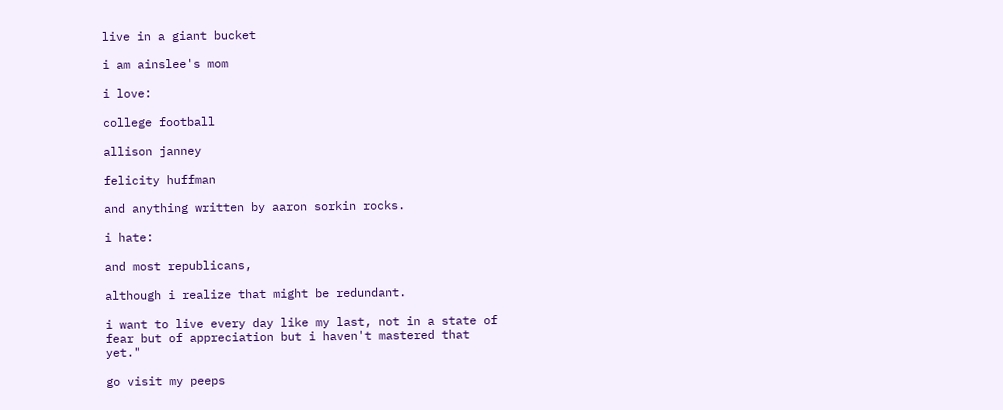live in a giant bucket

i am ainslee's mom

i love:

college football

allison janney

felicity huffman

and anything written by aaron sorkin rocks.

i hate:

and most republicans,

although i realize that might be redundant.

i want to live every day like my last, not in a state of fear but of appreciation but i haven't mastered that yet."

go visit my peeps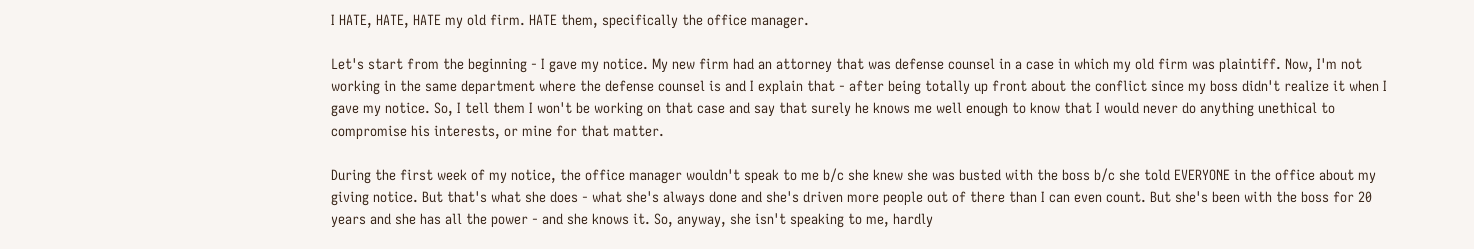I HATE, HATE, HATE my old firm. HATE them, specifically the office manager.

Let's start from the beginning - I gave my notice. My new firm had an attorney that was defense counsel in a case in which my old firm was plaintiff. Now, I'm not working in the same department where the defense counsel is and I explain that - after being totally up front about the conflict since my boss didn't realize it when I gave my notice. So, I tell them I won't be working on that case and say that surely he knows me well enough to know that I would never do anything unethical to compromise his interests, or mine for that matter.

During the first week of my notice, the office manager wouldn't speak to me b/c she knew she was busted with the boss b/c she told EVERYONE in the office about my giving notice. But that's what she does - what she's always done and she's driven more people out of there than I can even count. But she's been with the boss for 20 years and she has all the power - and she knows it. So, anyway, she isn't speaking to me, hardly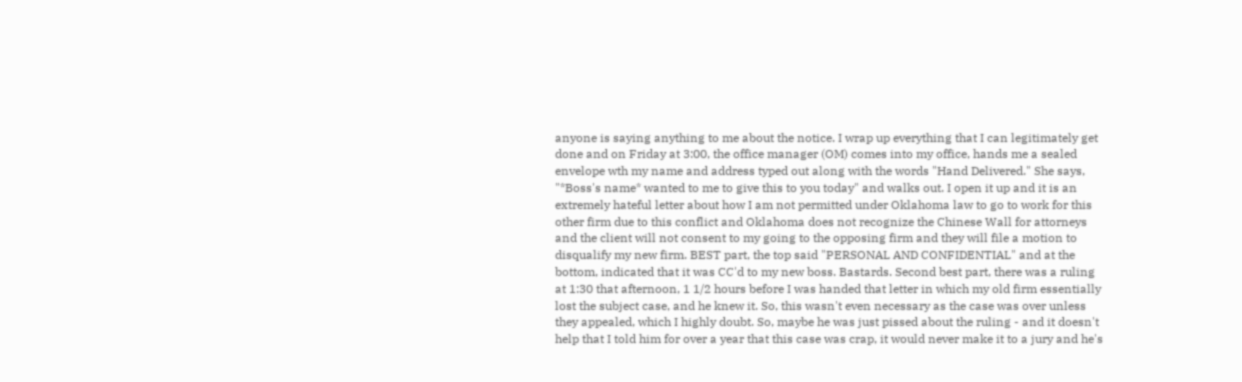anyone is saying anything to me about the notice. I wrap up everything that I can legitimately get done and on Friday at 3:00, the office manager (OM) comes into my office, hands me a sealed envelope wth my name and address typed out along with the words "Hand Delivered." She says, "*Boss's name* wanted to me to give this to you today" and walks out. I open it up and it is an extremely hateful letter about how I am not permitted under Oklahoma law to go to work for this other firm due to this conflict and Oklahoma does not recognize the Chinese Wall for attorneys and the client will not consent to my going to the opposing firm and they will file a motion to disqualify my new firm. BEST part, the top said "PERSONAL AND CONFIDENTIAL" and at the bottom, indicated that it was CC'd to my new boss. Bastards. Second best part, there was a ruling at 1:30 that afternoon, 1 1/2 hours before I was handed that letter in which my old firm essentially lost the subject case, and he knew it. So, this wasn't even necessary as the case was over unless they appealed, which I highly doubt. So, maybe he was just pissed about the ruling - and it doesn't help that I told him for over a year that this case was crap, it would never make it to a jury and he's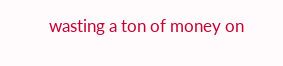wasting a ton of money on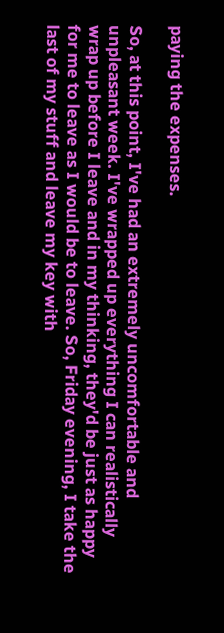paying the expenses.

So, at this point, I've had an extremely uncomfortable and unpleasant week. I've wrapped up everything I can realistically wrap up before I leave and in my thinking, they'd be just as happy for me to leave as I would be to leave. So, Friday evening, I take the last of my stuff and leave my key with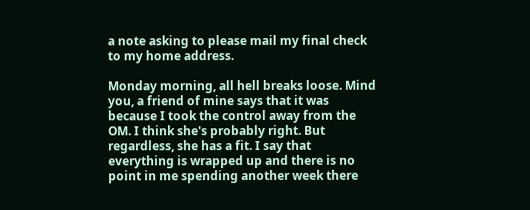a note asking to please mail my final check to my home address.

Monday morning, all hell breaks loose. Mind you, a friend of mine says that it was because I took the control away from the OM. I think she's probably right. But regardless, she has a fit. I say that everything is wrapped up and there is no point in me spending another week there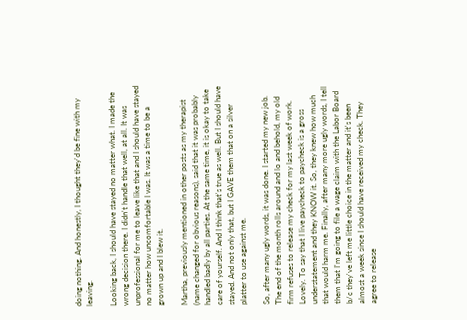doing nothing. And honestly, I thought they'd be fine with my leaving.

Looking back, I should have stayed no matter what. I made the wrong decision there. I didn't handle that well, at all. It was unprofessional for me to leave like that and I should have stayed no matter how uncomfortable I was. It was a time to be a grown up and I blew it.

Martha, previously mentioned in other posts as my therapist (name changed for obvious reasons), said that it was probably handled badly by all parties. At the same time, it is okay to take care of yourself. And I think that's true as well. But I should have stayed. And not only that, but I GAVE them that on a silver platter to use against me.

So, after many ugly words, it was done. I started my new job. The end of the month rolls around and lo and behold, my old firm refuses to release my check for my last week of work. Lovely. To say that I live paycheck to paycheck is a gross understatement and they KNOW it. So, they knew how much that would harm me. Finally, after many more ugly words, I tell them that I'm going to file a wage claim with the Labor Board b/c they've left me little choice in the matter and it's been almost a week since I should have received my check. They agree to release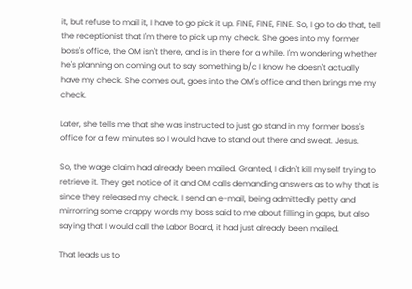it, but refuse to mail it, I have to go pick it up. FINE, FINE, FINE. So, I go to do that, tell the receptionist that I'm there to pick up my check. She goes into my former boss's office, the OM isn't there, and is in there for a while. I'm wondering whether he's planning on coming out to say something b/c I know he doesn't actually have my check. She comes out, goes into the OM's office and then brings me my check.

Later, she tells me that she was instructed to just go stand in my former boss's office for a few minutes so I would have to stand out there and sweat. Jesus.

So, the wage claim had already been mailed. Granted, I didn't kill myself trying to retrieve it. They get notice of it and OM calls demanding answers as to why that is since they released my check. I send an e-mail, being admittedly petty and mirrorring some crappy words my boss said to me about filling in gaps, but also saying that I would call the Labor Board, it had just already been mailed.

That leads us to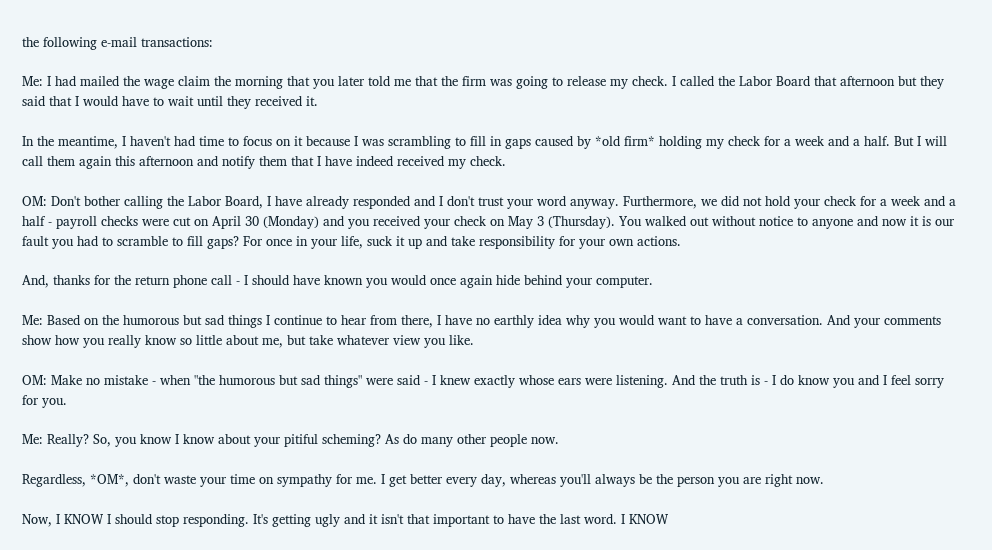the following e-mail transactions:

Me: I had mailed the wage claim the morning that you later told me that the firm was going to release my check. I called the Labor Board that afternoon but they said that I would have to wait until they received it.

In the meantime, I haven't had time to focus on it because I was scrambling to fill in gaps caused by *old firm* holding my check for a week and a half. But I will call them again this afternoon and notify them that I have indeed received my check.

OM: Don't bother calling the Labor Board, I have already responded and I don't trust your word anyway. Furthermore, we did not hold your check for a week and a half - payroll checks were cut on April 30 (Monday) and you received your check on May 3 (Thursday). You walked out without notice to anyone and now it is our fault you had to scramble to fill gaps? For once in your life, suck it up and take responsibility for your own actions.

And, thanks for the return phone call - I should have known you would once again hide behind your computer.

Me: Based on the humorous but sad things I continue to hear from there, I have no earthly idea why you would want to have a conversation. And your comments show how you really know so little about me, but take whatever view you like.

OM: Make no mistake - when "the humorous but sad things" were said - I knew exactly whose ears were listening. And the truth is - I do know you and I feel sorry for you.

Me: Really? So, you know I know about your pitiful scheming? As do many other people now.

Regardless, *OM*, don't waste your time on sympathy for me. I get better every day, whereas you'll always be the person you are right now.

Now, I KNOW I should stop responding. It's getting ugly and it isn't that important to have the last word. I KNOW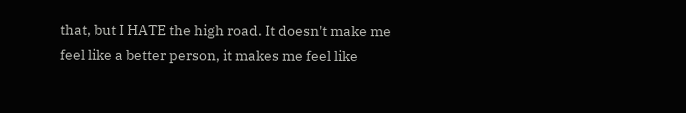that, but I HATE the high road. It doesn't make me feel like a better person, it makes me feel like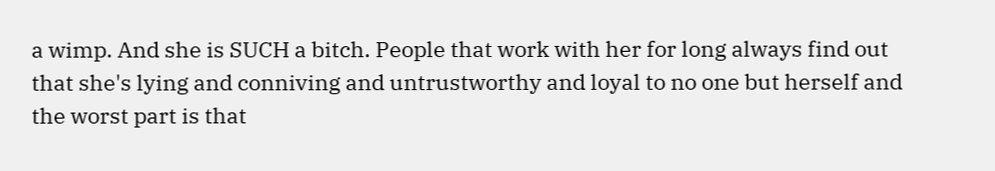a wimp. And she is SUCH a bitch. People that work with her for long always find out that she's lying and conniving and untrustworthy and loyal to no one but herself and the worst part is that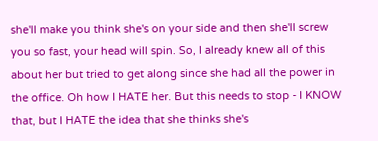she'll make you think she's on your side and then she'll screw you so fast, your head will spin. So, I already knew all of this about her but tried to get along since she had all the power in the office. Oh how I HATE her. But this needs to stop - I KNOW that, but I HATE the idea that she thinks she's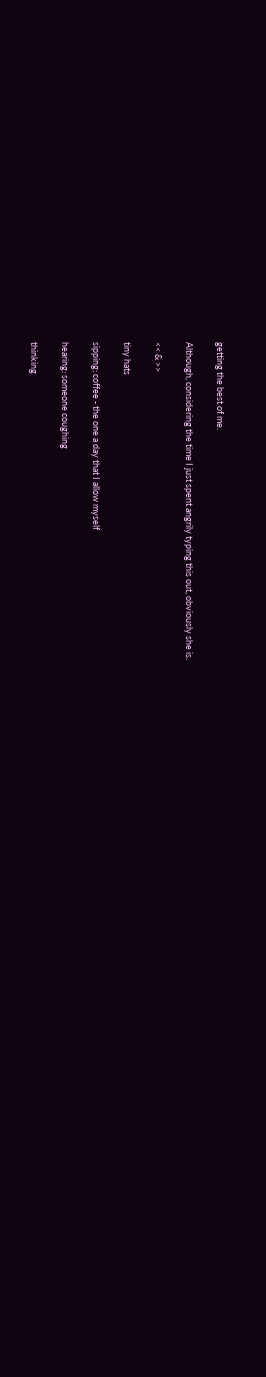getting the best of me.

Although, considering the time I just spent angrily typing this out, obviously she is.

<< & >>

tiny hats

sipping: coffee - the one a day that I allow myself

hearing: someone coughing

thinking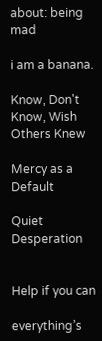about: being mad

i am a banana.

Know, Don't Know, Wish Others Knew

Mercy as a Default

Quiet Desperation


Help if you can

everything’s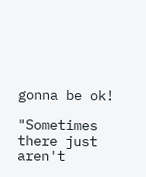gonna be ok!

"Sometimes there just aren't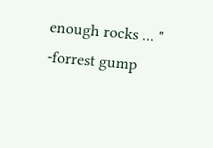enough rocks ... "
-forrest gump